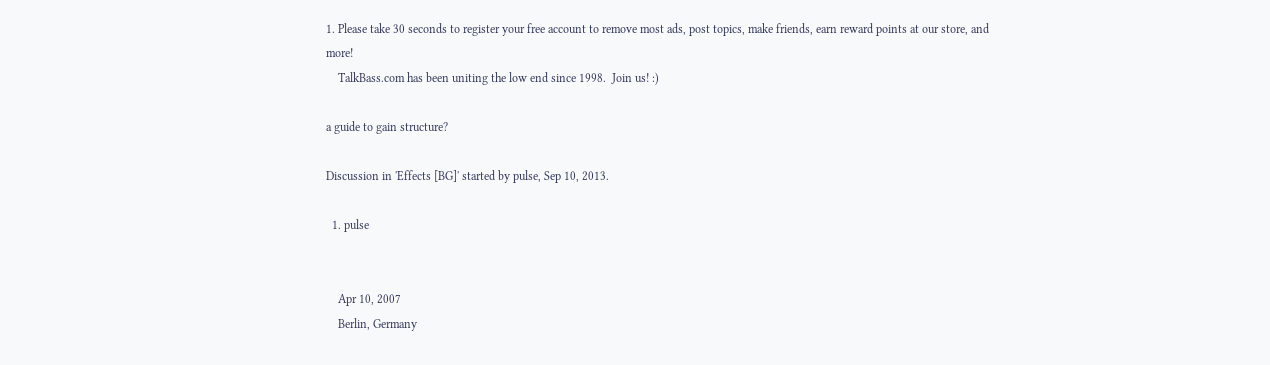1. Please take 30 seconds to register your free account to remove most ads, post topics, make friends, earn reward points at our store, and more!
    TalkBass.com has been uniting the low end since 1998.  Join us! :)

a guide to gain structure?

Discussion in 'Effects [BG]' started by pulse, Sep 10, 2013.

  1. pulse


    Apr 10, 2007
    Berlin, Germany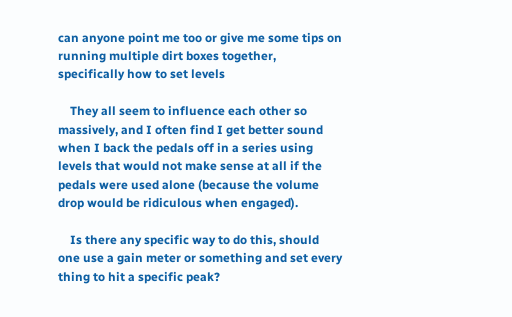can anyone point me too or give me some tips on running multiple dirt boxes together, specifically how to set levels

    They all seem to influence each other so massively, and I often find I get better sound when I back the pedals off in a series using levels that would not make sense at all if the pedals were used alone (because the volume drop would be ridiculous when engaged).

    Is there any specific way to do this, should one use a gain meter or something and set every thing to hit a specific peak?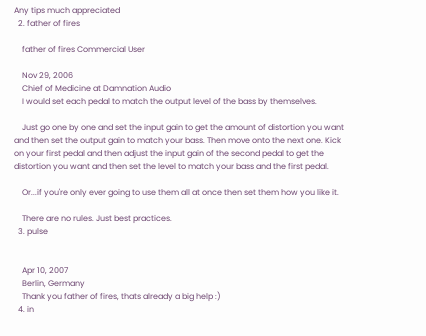Any tips much appreciated
  2. father of fires

    father of fires Commercial User

    Nov 29, 2006
    Chief of Medicine at Damnation Audio
    I would set each pedal to match the output level of the bass by themselves.

    Just go one by one and set the input gain to get the amount of distortion you want and then set the output gain to match your bass. Then move onto the next one. Kick on your first pedal and then adjust the input gain of the second pedal to get the distortion you want and then set the level to match your bass and the first pedal.

    Or...if you're only ever going to use them all at once then set them how you like it.

    There are no rules. Just best practices.
  3. pulse


    Apr 10, 2007
    Berlin, Germany
    Thank you father of fires, thats already a big help :)
  4. in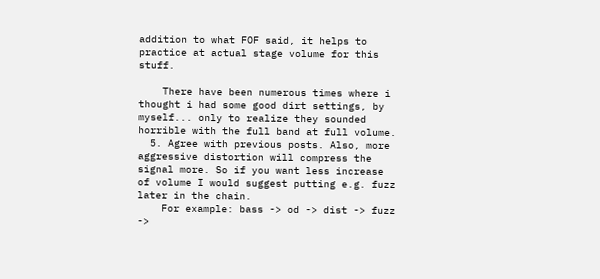addition to what FOF said, it helps to practice at actual stage volume for this stuff.

    There have been numerous times where i thought i had some good dirt settings, by myself... only to realize they sounded horrible with the full band at full volume.
  5. Agree with previous posts. Also, more aggressive distortion will compress the signal more. So if you want less increase of volume I would suggest putting e.g. fuzz later in the chain.
    For example: bass -> od -> dist -> fuzz ->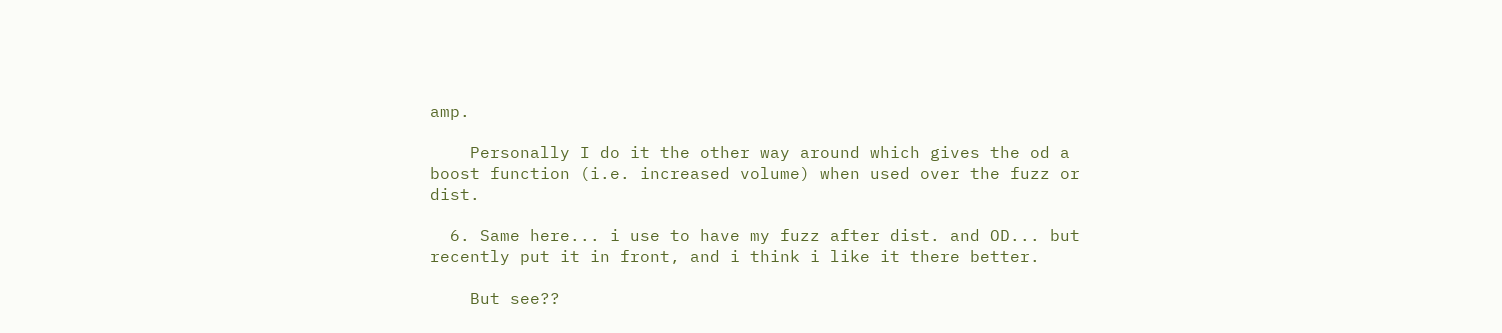amp.

    Personally I do it the other way around which gives the od a boost function (i.e. increased volume) when used over the fuzz or dist.

  6. Same here... i use to have my fuzz after dist. and OD... but recently put it in front, and i think i like it there better.

    But see??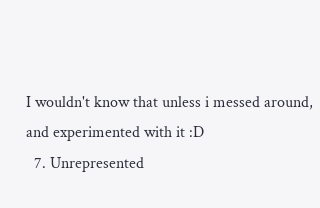I wouldn't know that unless i messed around, and experimented with it :D
  7. Unrepresented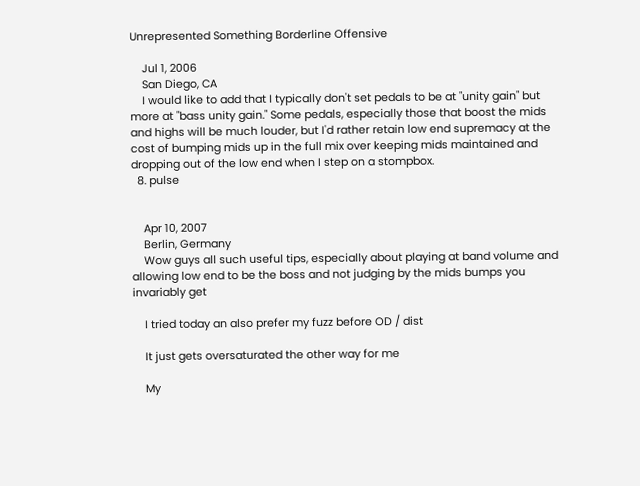Unrepresented Something Borderline Offensive

    Jul 1, 2006
    San Diego, CA
    I would like to add that I typically don't set pedals to be at "unity gain" but more at "bass unity gain." Some pedals, especially those that boost the mids and highs will be much louder, but I'd rather retain low end supremacy at the cost of bumping mids up in the full mix over keeping mids maintained and dropping out of the low end when I step on a stompbox.
  8. pulse


    Apr 10, 2007
    Berlin, Germany
    Wow guys all such useful tips, especially about playing at band volume and allowing low end to be the boss and not judging by the mids bumps you invariably get

    I tried today an also prefer my fuzz before OD / dist

    It just gets oversaturated the other way for me

    My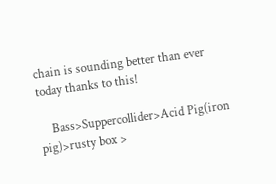chain is sounding better than ever today thanks to this!

    Bass>Suppercollider>Acid Pig(iron pig)>rusty box >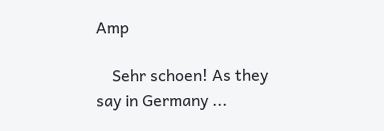Amp

    Sehr schoen! As they say in Germany ...